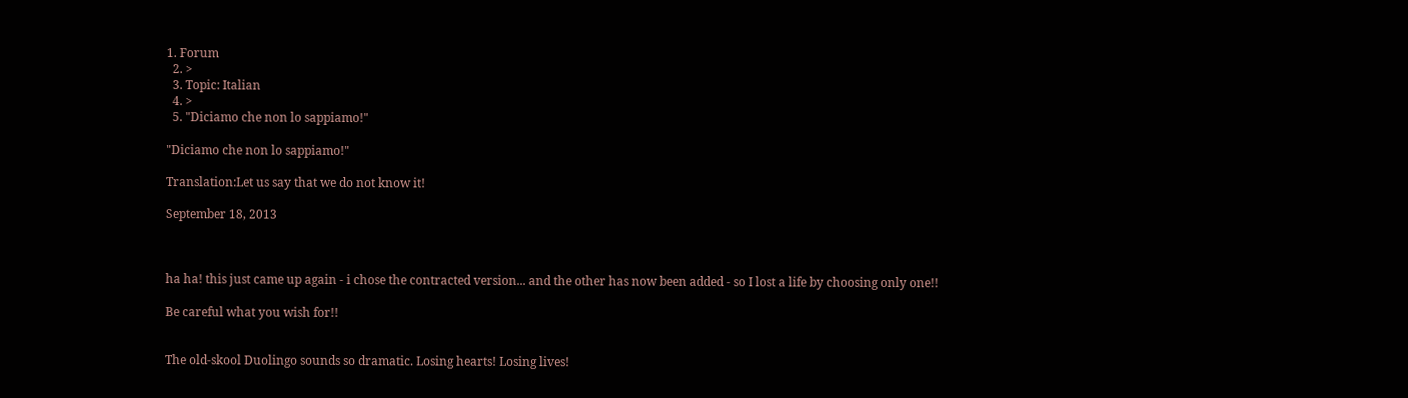1. Forum
  2. >
  3. Topic: Italian
  4. >
  5. "Diciamo che non lo sappiamo!"

"Diciamo che non lo sappiamo!"

Translation:Let us say that we do not know it!

September 18, 2013



ha ha! this just came up again - i chose the contracted version... and the other has now been added - so I lost a life by choosing only one!!

Be careful what you wish for!!


The old-skool Duolingo sounds so dramatic. Losing hearts! Losing lives!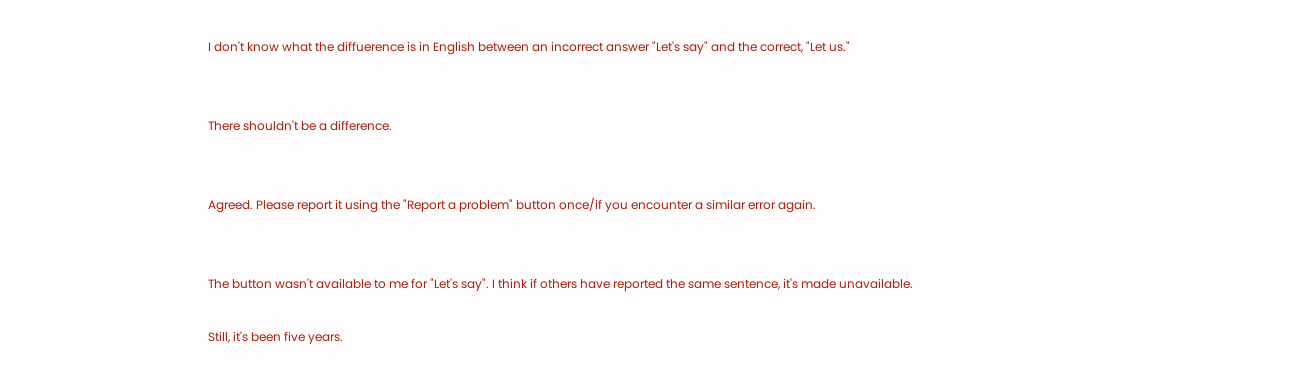I don't know what the diffuerence is in English between an incorrect answer "Let's say" and the correct, "Let us."


There shouldn't be a difference.


Agreed. Please report it using the "Report a problem" button once/if you encounter a similar error again.


The button wasn't available to me for "Let's say". I think if others have reported the same sentence, it's made unavailable.

Still, it's been five years.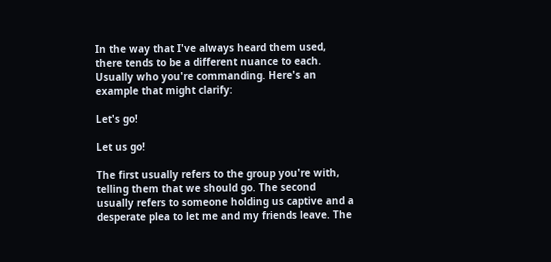In the way that I've always heard them used, there tends to be a different nuance to each. Usually who you're commanding. Here's an example that might clarify:

Let's go!

Let us go!

The first usually refers to the group you're with, telling them that we should go. The second usually refers to someone holding us captive and a desperate plea to let me and my friends leave. The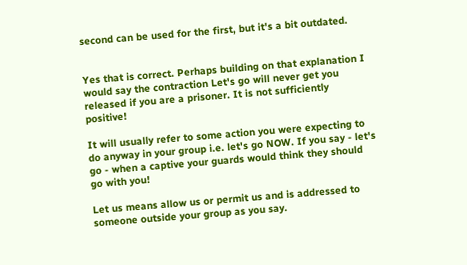second can be used for the first, but it's a bit outdated.


Yes that is correct. Perhaps building on that explanation I would say the contraction Let's go will never get you released if you are a prisoner. It is not sufficiently positive!

It will usually refer to some action you were expecting to do anyway in your group i.e. let's go NOW. If you say - let's go - when a captive your guards would think they should go with you!

Let us means allow us or permit us and is addressed to someone outside your group as you say.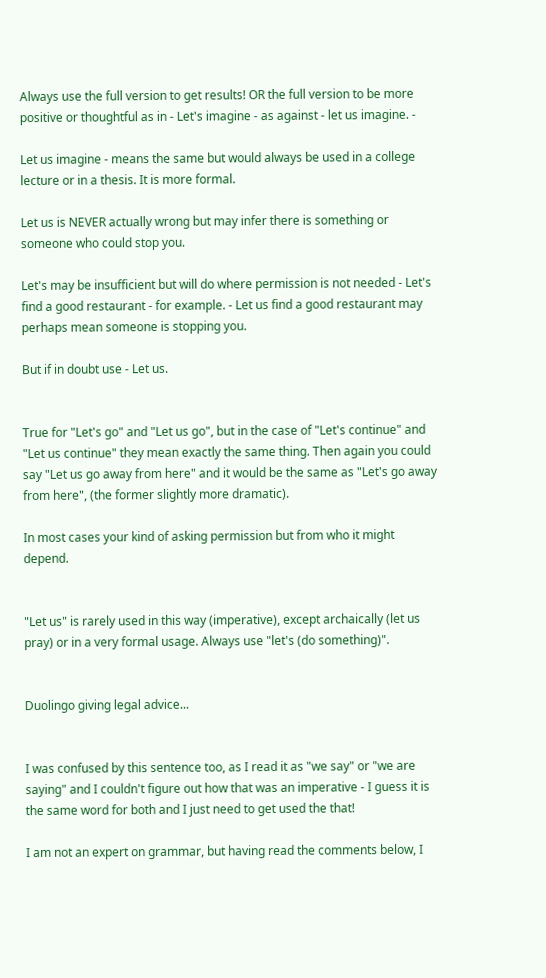Always use the full version to get results! OR the full version to be more positive or thoughtful as in - Let's imagine - as against - let us imagine. -

Let us imagine - means the same but would always be used in a college lecture or in a thesis. It is more formal.

Let us is NEVER actually wrong but may infer there is something or someone who could stop you.

Let's may be insufficient but will do where permission is not needed - Let's find a good restaurant - for example. - Let us find a good restaurant may perhaps mean someone is stopping you.

But if in doubt use - Let us.


True for "Let's go" and "Let us go", but in the case of "Let's continue" and "Let us continue" they mean exactly the same thing. Then again you could say "Let us go away from here" and it would be the same as "Let's go away from here", (the former slightly more dramatic).

In most cases your kind of asking permission but from who it might depend.


"Let us" is rarely used in this way (imperative), except archaically (let us pray) or in a very formal usage. Always use "let's (do something)".


Duolingo giving legal advice...


I was confused by this sentence too, as I read it as "we say" or "we are saying" and I couldn't figure out how that was an imperative - I guess it is the same word for both and I just need to get used the that!

I am not an expert on grammar, but having read the comments below, I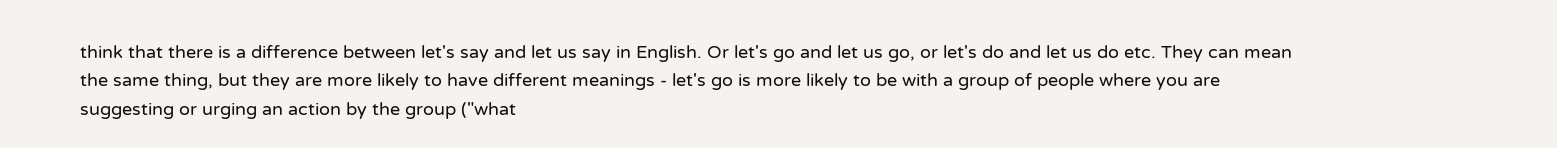think that there is a difference between let's say and let us say in English. Or let's go and let us go, or let's do and let us do etc. They can mean the same thing, but they are more likely to have different meanings - let's go is more likely to be with a group of people where you are suggesting or urging an action by the group ("what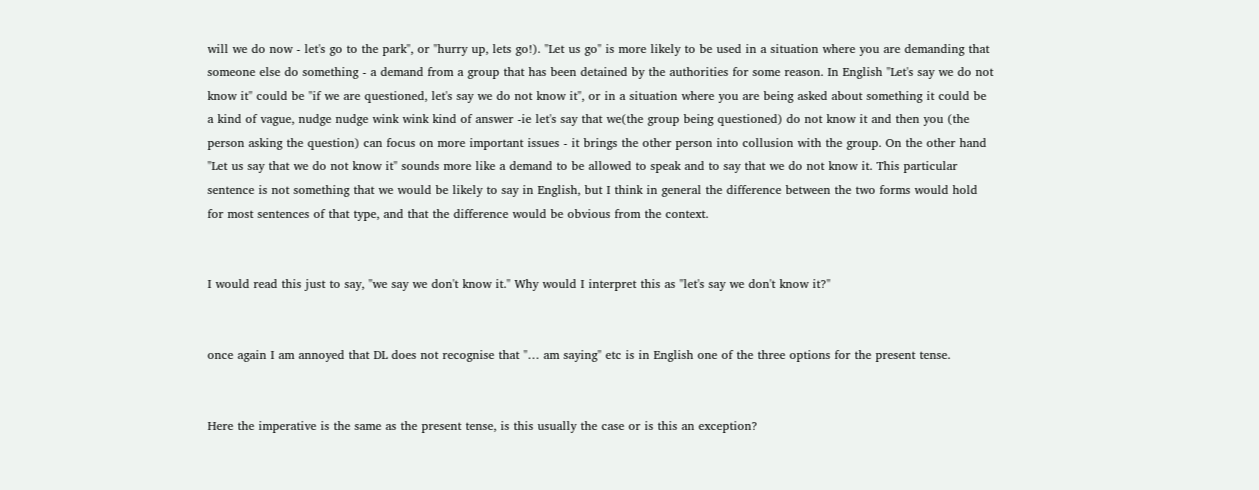will we do now - let's go to the park", or "hurry up, lets go!). "Let us go" is more likely to be used in a situation where you are demanding that someone else do something - a demand from a group that has been detained by the authorities for some reason. In English "Let's say we do not know it" could be "if we are questioned, let's say we do not know it", or in a situation where you are being asked about something it could be a kind of vague, nudge nudge wink wink kind of answer -ie let's say that we(the group being questioned) do not know it and then you (the person asking the question) can focus on more important issues - it brings the other person into collusion with the group. On the other hand "Let us say that we do not know it" sounds more like a demand to be allowed to speak and to say that we do not know it. This particular sentence is not something that we would be likely to say in English, but I think in general the difference between the two forms would hold for most sentences of that type, and that the difference would be obvious from the context.


I would read this just to say, "we say we don't know it." Why would I interpret this as "let's say we don't know it?"


once again I am annoyed that DL does not recognise that "… am saying" etc is in English one of the three options for the present tense.


Here the imperative is the same as the present tense, is this usually the case or is this an exception?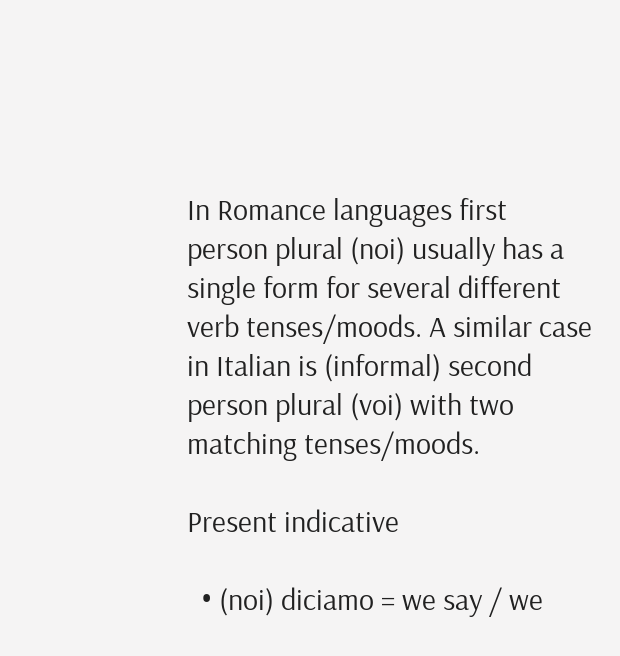In Romance languages first person plural (noi) usually has a single form for several different verb tenses/moods. A similar case in Italian is (informal) second person plural (voi) with two matching tenses/moods.

Present indicative

  • (noi) diciamo = we say / we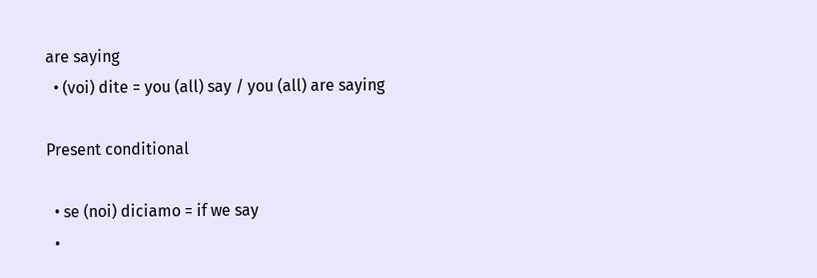are saying
  • (voi) dite = you (all) say / you (all) are saying

Present conditional

  • se (noi) diciamo = if we say
  •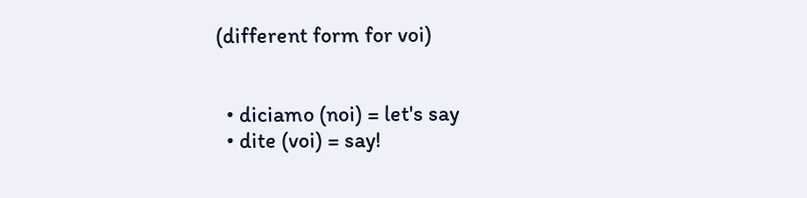(different form for voi)


  • diciamo (noi) = let's say
  • dite (voi) = say!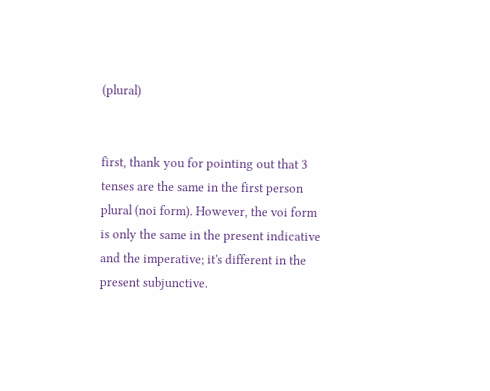(plural)


first, thank you for pointing out that 3 tenses are the same in the first person plural (noi form). However, the voi form is only the same in the present indicative and the imperative; it's different in the present subjunctive.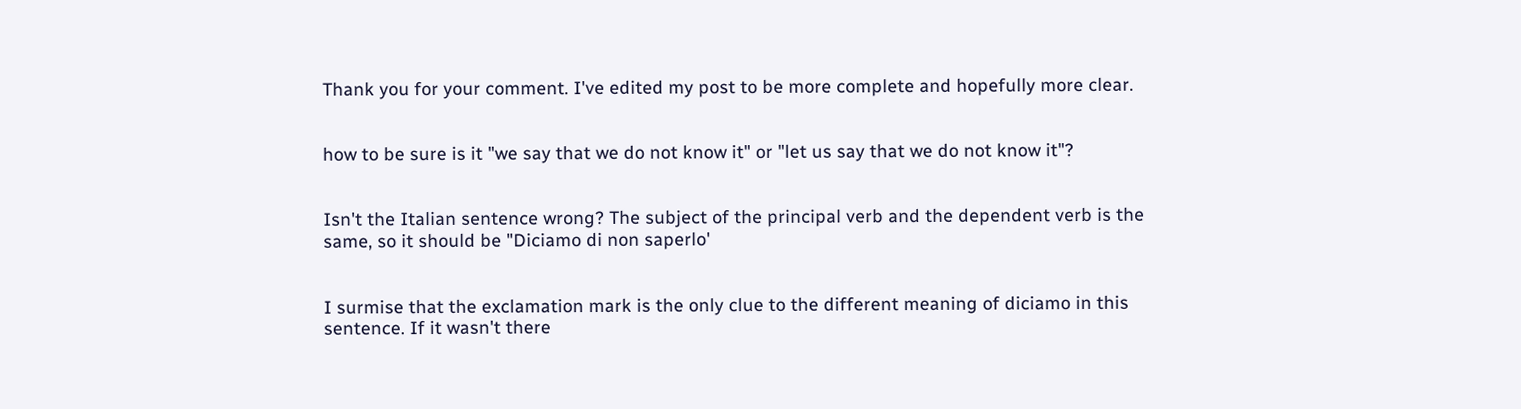Thank you for your comment. I've edited my post to be more complete and hopefully more clear.


how to be sure is it "we say that we do not know it" or "let us say that we do not know it"?


Isn't the Italian sentence wrong? The subject of the principal verb and the dependent verb is the same, so it should be "Diciamo di non saperlo'


I surmise that the exclamation mark is the only clue to the different meaning of diciamo in this sentence. If it wasn't there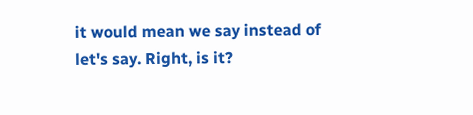it would mean we say instead of let's say. Right, is it?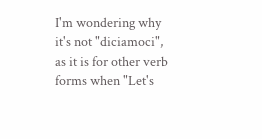I'm wondering why it's not "diciamoci", as it is for other verb forms when "Let's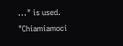..." is used. "Chiamiamoci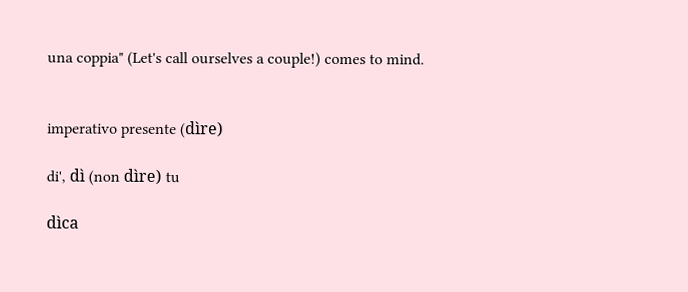una coppia" (Let's call ourselves a couple!) comes to mind.


imperativo presente (dìre)

di', dì (non dìre) tu

dìca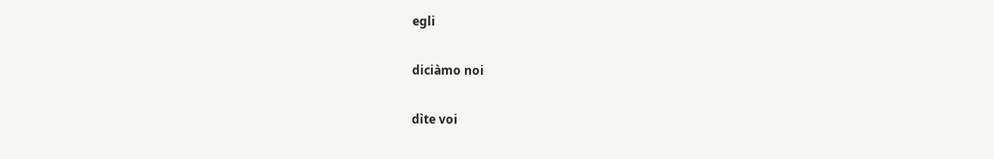egli

diciàmo noi

dìte voi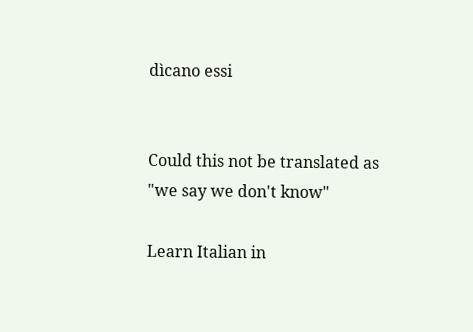dìcano essi


Could this not be translated as "we say we don't know"

Learn Italian in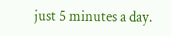just 5 minutes a day.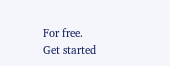For free.
Get started